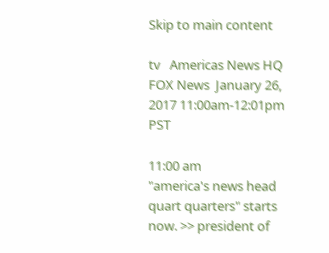Skip to main content

tv   Americas News HQ  FOX News  January 26, 2017 11:00am-12:01pm PST

11:00 am
"america's news head quart quarters" starts now. >> president of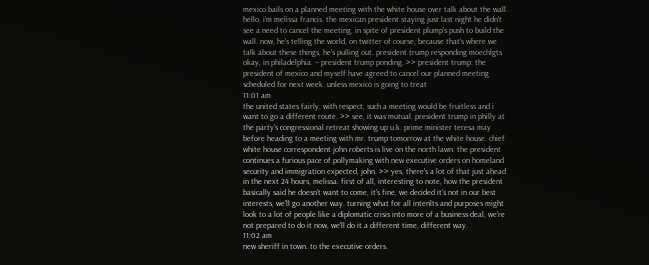mexico bails on a planned meeting with the white house over talk about the wall. hello, i'm melissa francis. the mexican president staying just last night he didn't see a need to cancel the meeting, in spite of president plump's push to build the wall. now, he's telling the world, on twitter of course, because that's where we talk about these things, he's pulling out. president trump responding moechlgts okay, in philadelphia. -- president trump ponding. >> president trump: the president of mexico and myself have agreed to cancel our planned meeting scheduled for next week. unless mexico is going to treat
11:01 am
the united states fairly, with respect, such a meeting would be fruitless and i want to go a different route. >> see, it was mutual. president trump in philly at the party's congressional retreat showing up u.k. prime minister teresa may before heading to a meeting with mr. trump tomorrow at the white house. chief white house correspondent john roberts is live on the north lawn. the president continues a furious pace of pollymaking with new executive orders on homeland security and immigration expected, john. >> yes, there's a lot of that just ahead in the next 24 hours, melissa. first of all, interesting to note, how the president basically said he doesn't want to come, it's fine, we decided it's not in our best interests, we'll go another way. turning what for all intenlts and purposes might look to a lot of people like a diplomatic crisis into more of a business deal, we're not prepared to do it now, we'll do it a different time, different way.
11:02 am
new sheriff in town. to the executive orders.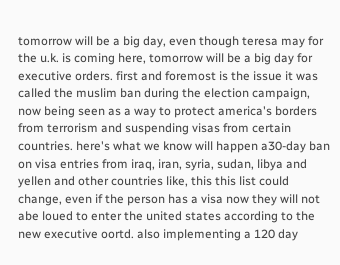tomorrow will be a big day, even though teresa may for the u.k. is coming here, tomorrow will be a big day for executive orders. first and foremost is the issue it was called the muslim ban during the election campaign, now being seen as a way to protect america's borders from terrorism and suspending visas from certain countries. here's what we know will happen a30-day ban on visa entries from iraq, iran, syria, sudan, libya and yellen and other countries like, this this list could change, even if the person has a visa now they will not abe loued to enter the united states according to the new executive oortd. also implementing a 120 day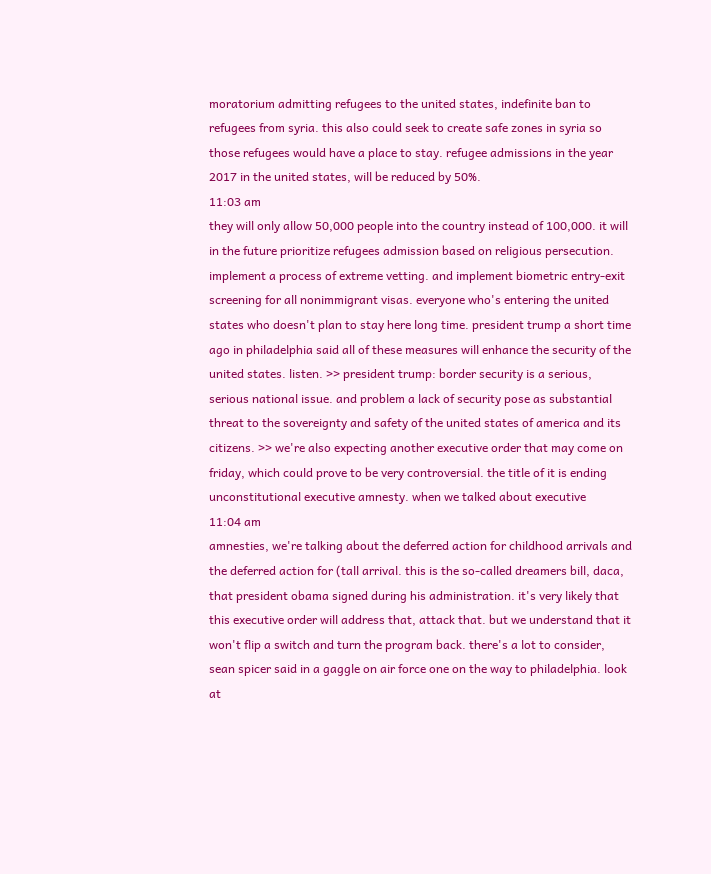moratorium admitting refugees to the united states, indefinite ban to refugees from syria. this also could seek to create safe zones in syria so those refugees would have a place to stay. refugee admissions in the year 2017 in the united states, will be reduced by 50%.
11:03 am
they will only allow 50,000 people into the country instead of 100,000. it will in the future prioritize refugees admission based on religious persecution. implement a process of extreme vetting. and implement biometric entry-exit screening for all nonimmigrant visas. everyone who's entering the united states who doesn't plan to stay here long time. president trump a short time ago in philadelphia said all of these measures will enhance the security of the united states. listen. >> president trump: border security is a serious, serious national issue. and problem a lack of security pose as substantial threat to the sovereignty and safety of the united states of america and its citizens. >> we're also expecting another executive order that may come on friday, which could prove to be very controversial. the title of it is ending unconstitutional executive amnesty. when we talked about executive
11:04 am
amnesties, we're talking about the deferred action for childhood arrivals and the deferred action for (tall arrival. this is the so-called dreamers bill, daca, that president obama signed during his administration. it's very likely that this executive order will address that, attack that. but we understand that it won't flip a switch and turn the program back. there's a lot to consider, sean spicer said in a gaggle on air force one on the way to philadelphia. look at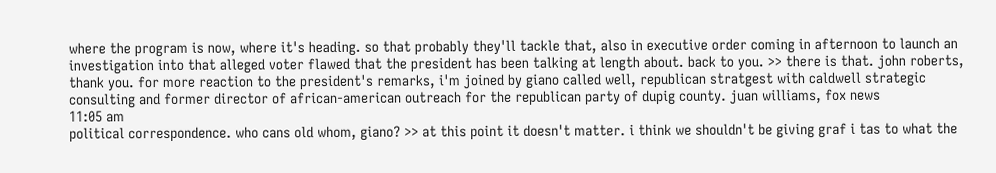where the program is now, where it's heading. so that probably they'll tackle that, also in executive order coming in afternoon to launch an investigation into that alleged voter flawed that the president has been talking at length about. back to you. >> there is that. john roberts, thank you. for more reaction to the president's remarks, i'm joined by giano called well, republican stratgest with caldwell strategic consulting and former director of african-american outreach for the republican party of dupig county. juan williams, fox news
11:05 am
political correspondence. who cans old whom, giano? >> at this point it doesn't matter. i think we shouldn't be giving graf i tas to what the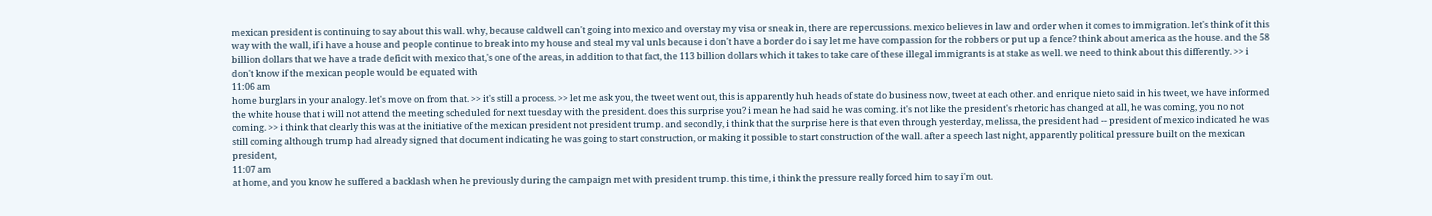mexican president is continuing to say about this wall. why, because caldwell can't going into mexico and overstay my visa or sneak in, there are repercussions. mexico believes in law and order when it comes to immigration. let's think of it this way with the wall, if i have a house and people continue to break into my house and steal my val unls because i don't have a border do i say let me have compassion for the robbers or put up a fence? think about america as the house. and the 58 billion dollars that we have a trade deficit with mexico that,'s one of the areas, in addition to that fact, the 113 billion dollars which it takes to take care of these illegal immigrants is at stake as well. we need to think about this differently. >> i don't know if the mexican people would be equated with
11:06 am
home burglars in your analogy. let's move on from that. >> it's still a process. >> let me ask you, the tweet went out, this is apparently huh heads of state do business now, tweet at each other. and enrique nieto said in his tweet, we have informed the white house that i will not attend the meeting scheduled for next tuesday with the president. does this surprise you? i mean he had said he was coming. it's not like the president's rhetoric has changed at all, he was coming, you no not coming. >> i think that clearly this was at the initiative of the mexican president not president trump. and secondly, i think that the surprise here is that even through yesterday, melissa, the president had -- president of mexico indicated he was still coming although trump had already signed that document indicating he was going to start construction, or making it possible to start construction of the wall. after a speech last night, apparently political pressure built on the mexican president,
11:07 am
at home, and you know he suffered a backlash when he previously during the campaign met with president trump. this time, i think the pressure really forced him to say i'm out.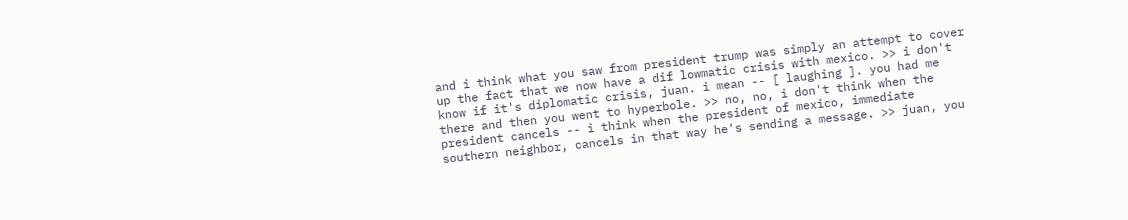and i think what you saw from president trump was simply an attempt to cover up the fact that we now have a dif lowmatic crisis with mexico. >> i don't know if it's diplomatic crisis, juan. i mean -- [ laughing ]. you had me there and then you went to hyperbole. >> no, no, i don't think when the president cancels -- i think when the president of mexico, immediate southern neighbor, cancels in that way he's sending a message. >> juan, you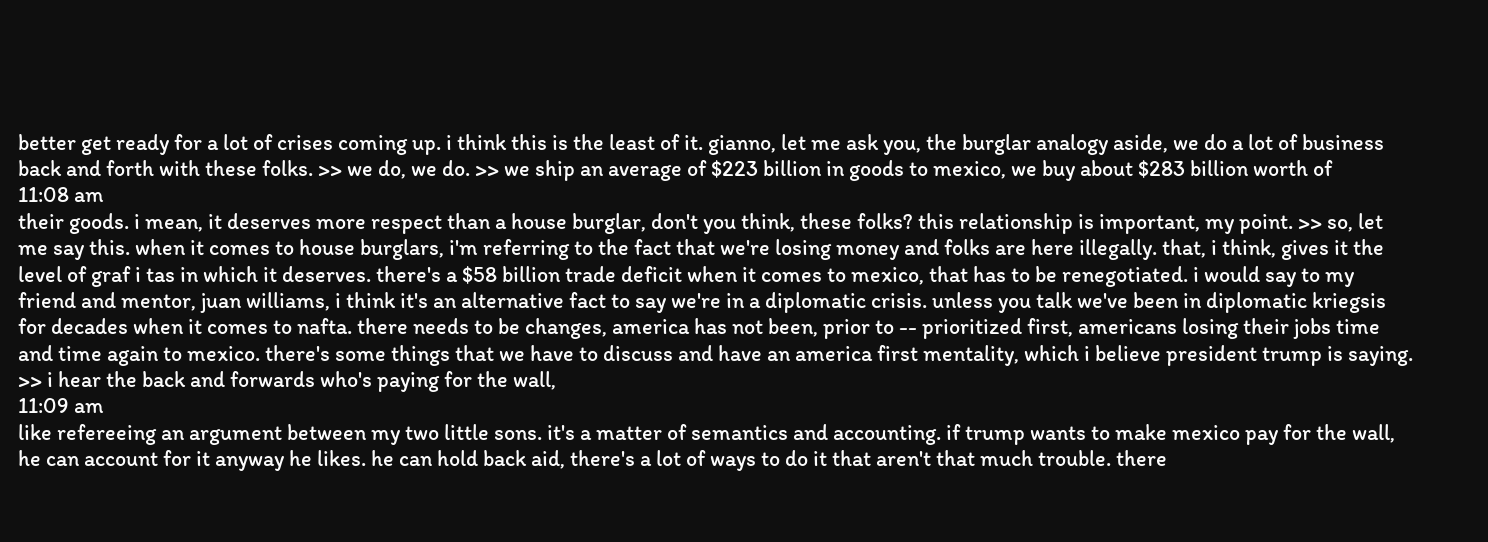better get ready for a lot of crises coming up. i think this is the least of it. gianno, let me ask you, the burglar analogy aside, we do a lot of business back and forth with these folks. >> we do, we do. >> we ship an average of $223 billion in goods to mexico, we buy about $283 billion worth of
11:08 am
their goods. i mean, it deserves more respect than a house burglar, don't you think, these folks? this relationship is important, my point. >> so, let me say this. when it comes to house burglars, i'm referring to the fact that we're losing money and folks are here illegally. that, i think, gives it the level of graf i tas in which it deserves. there's a $58 billion trade deficit when it comes to mexico, that has to be renegotiated. i would say to my friend and mentor, juan williams, i think it's an alternative fact to say we're in a diplomatic crisis. unless you talk we've been in diplomatic kriegsis for decades when it comes to nafta. there needs to be changes, america has not been, prior to -- prioritized first, americans losing their jobs time and time again to mexico. there's some things that we have to discuss and have an america first mentality, which i believe president trump is saying. >> i hear the back and forwards who's paying for the wall,
11:09 am
like refereeing an argument between my two little sons. it's a matter of semantics and accounting. if trump wants to make mexico pay for the wall, he can account for it anyway he likes. he can hold back aid, there's a lot of ways to do it that aren't that much trouble. there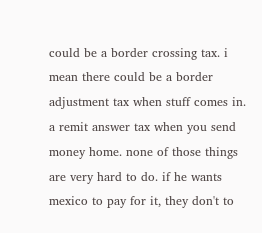could be a border crossing tax. i mean there could be a border adjustment tax when stuff comes in. a remit answer tax when you send money home. none of those things are very hard to do. if he wants mexico to pay for it, they don't to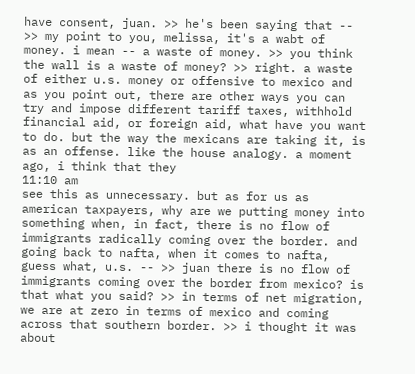have consent, juan. >> he's been saying that -- >> my point to you, melissa, it's a wabt of money. i mean -- a waste of money. >> you think the wall is a waste of money? >> right. a waste of either u.s. money or offensive to mexico and as you point out, there are other ways you can try and impose different tariff taxes, withhold financial aid, or foreign aid, what have you want to do. but the way the mexicans are taking it, is as an offense. like the house analogy. a moment ago, i think that they
11:10 am
see this as unnecessary. but as for us as american taxpayers, why are we putting money into something when, in fact, there is no flow of immigrants radically coming over the border. and going back to nafta, when it comes to nafta, guess what, u.s. -- >> juan there is no flow of immigrants coming over the border from mexico? is that what you said? >> in terms of net migration, we are at zero in terms of mexico and coming across that southern border. >> i thought it was about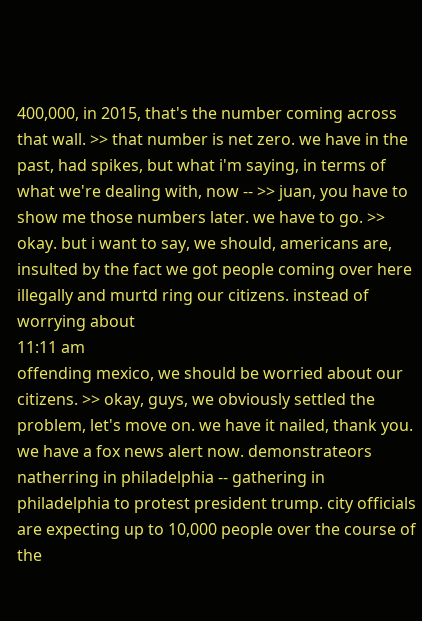400,000, in 2015, that's the number coming across that wall. >> that number is net zero. we have in the past, had spikes, but what i'm saying, in terms of what we're dealing with, now -- >> juan, you have to show me those numbers later. we have to go. >> okay. but i want to say, we should, americans are, insulted by the fact we got people coming over here illegally and murtd ring our citizens. instead of worrying about
11:11 am
offending mexico, we should be worried about our citizens. >> okay, guys, we obviously settled the problem, let's move on. we have it nailed, thank you. we have a fox news alert now. demonstrateors natherring in philadelphia -- gathering in philadelphia to protest president trump. city officials are expecting up to 10,000 people over the course of the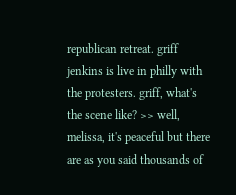republican retreat. griff jenkins is live in philly with the protesters. griff, what's the scene like? >> well, melissa, it's peaceful but there are as you said thousands of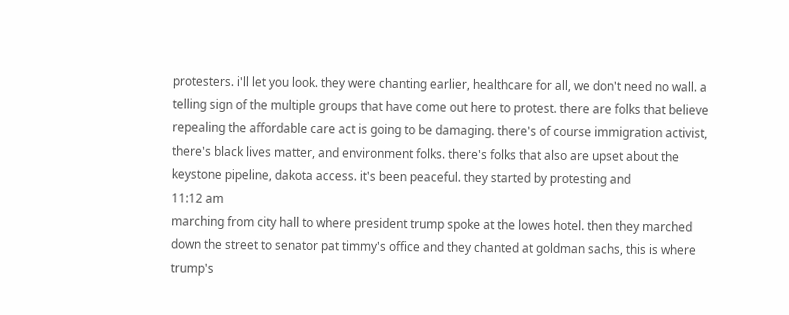protesters. i'll let you look. they were chanting earlier, healthcare for all, we don't need no wall. a telling sign of the multiple groups that have come out here to protest. there are folks that believe repealing the affordable care act is going to be damaging. there's of course immigration activist, there's black lives matter, and environment folks. there's folks that also are upset about the keystone pipeline, dakota access. it's been peaceful. they started by protesting and
11:12 am
marching from city hall to where president trump spoke at the lowes hotel. then they marched down the street to senator pat timmy's office and they chanted at goldman sachs, this is where trump's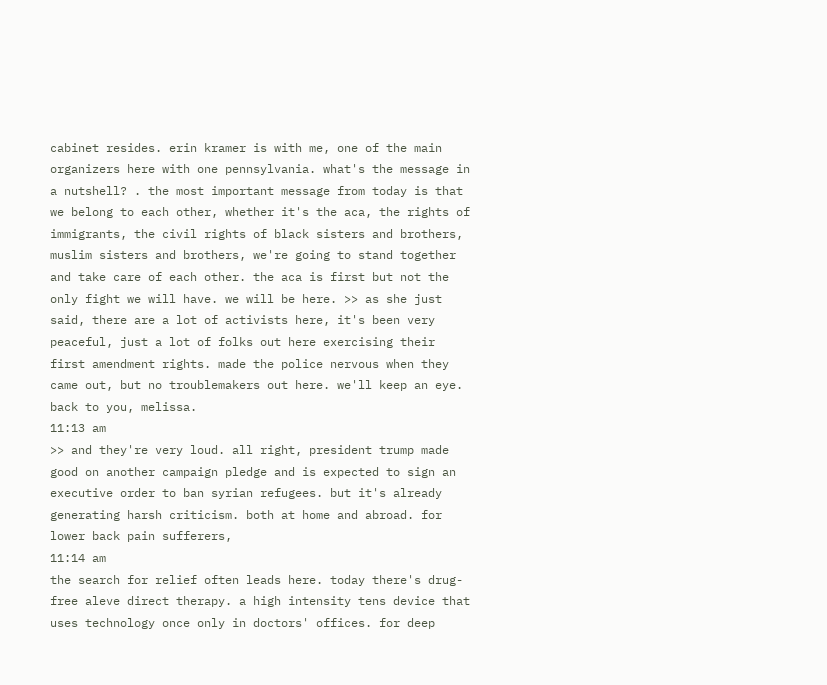cabinet resides. erin kramer is with me, one of the main organizers here with one pennsylvania. what's the message in a nutshell? . the most important message from today is that we belong to each other, whether it's the aca, the rights of immigrants, the civil rights of black sisters and brothers, muslim sisters and brothers, we're going to stand together and take care of each other. the aca is first but not the only fight we will have. we will be here. >> as she just said, there are a lot of activists here, it's been very peaceful, just a lot of folks out here exercising their first amendment rights. made the police nervous when they came out, but no troublemakers out here. we'll keep an eye. back to you, melissa.
11:13 am
>> and they're very loud. all right, president trump made good on another campaign pledge and is expected to sign an executive order to ban syrian refugees. but it's already generating harsh criticism. both at home and abroad. for lower back pain sufferers,
11:14 am
the search for relief often leads here. today there's drug-free aleve direct therapy. a high intensity tens device that uses technology once only in doctors' offices. for deep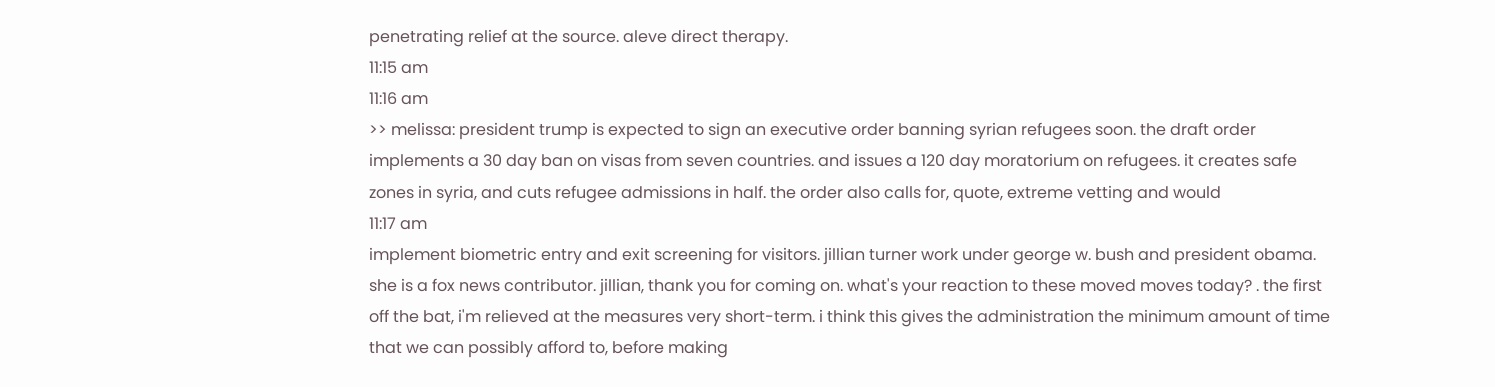penetrating relief at the source. aleve direct therapy.
11:15 am
11:16 am
>> melissa: president trump is expected to sign an executive order banning syrian refugees soon. the draft order implements a 30 day ban on visas from seven countries. and issues a 120 day moratorium on refugees. it creates safe zones in syria, and cuts refugee admissions in half. the order also calls for, quote, extreme vetting and would
11:17 am
implement biometric entry and exit screening for visitors. jillian turner work under george w. bush and president obama. she is a fox news contributor. jillian, thank you for coming on. what's your reaction to these moved moves today? . the first off the bat, i'm relieved at the measures very short-term. i think this gives the administration the minimum amount of time that we can possibly afford to, before making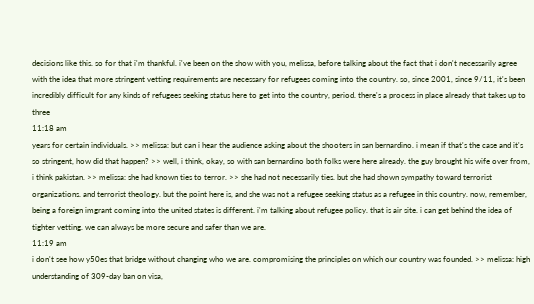decisions like this. so for that i'm thankful. i've been on the show with you, melissa, before talking about the fact that i don't necessarily agree with the idea that more stringent vetting requirements are necessary for refugees coming into the country. so, since 2001, since 9/11, it's been incredibly difficult for any kinds of refugees seeking status here to get into the country, period. there's a process in place already that takes up to three
11:18 am
years for certain individuals. >> melissa: but can i hear the audience asking about the shooters in san bernardino. i mean if that's the case and it's so stringent, how did that happen? >> well, i think, okay, so with san bernardino both folks were here already. the guy brought his wife over from, i think pakistan. >> melissa: she had known ties to terror. >> she had not necessarily ties. but she had shown sympathy toward terrorist organizations. and terrorist theology. but the point here is, and she was not a refugee seeking status as a refugee in this country. now, remember, being a foreign imgrant coming into the united states is different. i'm talking about refugee policy. that is air site. i can get behind the idea of tighter vetting. we can always be more secure and safer than we are.
11:19 am
i don't see how y50es that bridge without changing who we are. compromising the principles on which our country was founded. >> melissa: high understanding of 309-day ban on visa,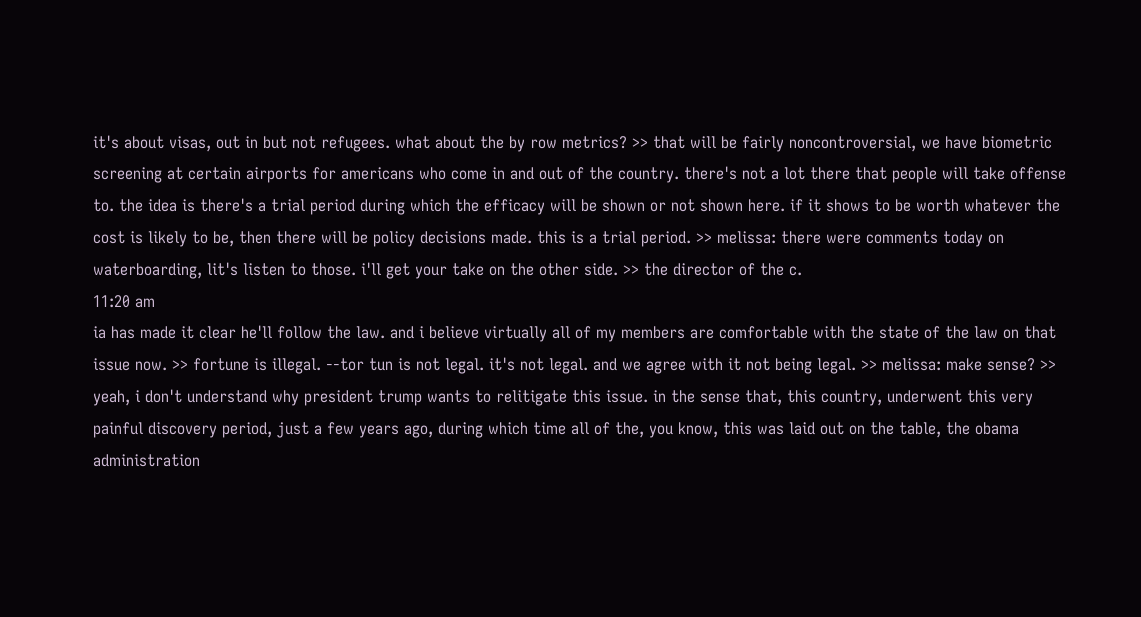it's about visas, out in but not refugees. what about the by row metrics? >> that will be fairly noncontroversial, we have biometric screening at certain airports for americans who come in and out of the country. there's not a lot there that people will take offense to. the idea is there's a trial period during which the efficacy will be shown or not shown here. if it shows to be worth whatever the cost is likely to be, then there will be policy decisions made. this is a trial period. >> melissa: there were comments today on waterboarding, lit's listen to those. i'll get your take on the other side. >> the director of the c.
11:20 am
ia has made it clear he'll follow the law. and i believe virtually all of my members are comfortable with the state of the law on that issue now. >> fortune is illegal. --tor tun is not legal. it's not legal. and we agree with it not being legal. >> melissa: make sense? >> yeah, i don't understand why president trump wants to relitigate this issue. in the sense that, this country, underwent this very painful discovery period, just a few years ago, during which time all of the, you know, this was laid out on the table, the obama administration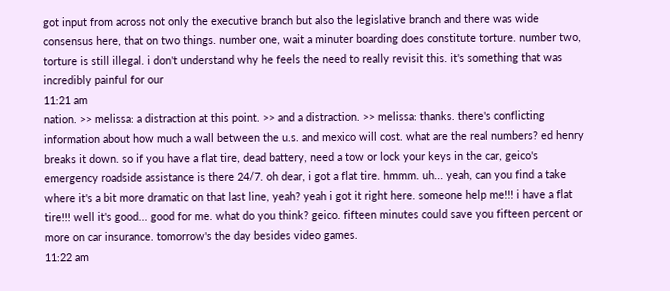got input from across not only the executive branch but also the legislative branch and there was wide consensus here, that on two things. number one, wait a minuter boarding does constitute torture. number two, torture is still illegal. i don't understand why he feels the need to really revisit this. it's something that was incredibly painful for our
11:21 am
nation. >> melissa: a distraction at this point. >> and a distraction. >> melissa: thanks. there's conflicting information about how much a wall between the u.s. and mexico will cost. what are the real numbers? ed henry breaks it down. so if you have a flat tire, dead battery, need a tow or lock your keys in the car, geico's emergency roadside assistance is there 24/7. oh dear, i got a flat tire. hmmm. uh... yeah, can you find a take where it's a bit more dramatic on that last line, yeah? yeah i got it right here. someone help me!!! i have a flat tire!!! well it's good... good for me. what do you think? geico. fifteen minutes could save you fifteen percent or more on car insurance. tomorrow's the day besides video games.
11:22 am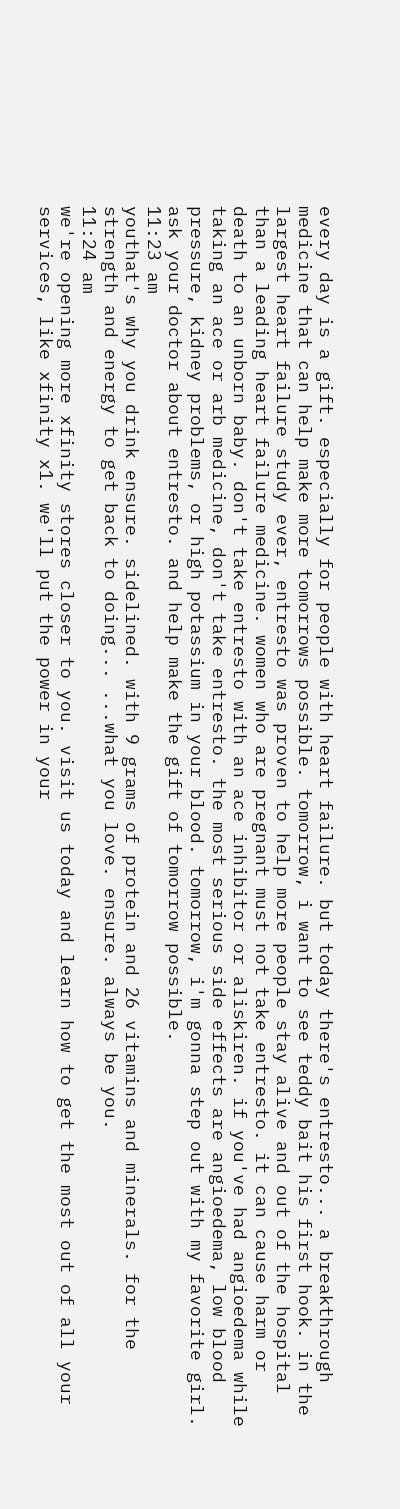every day is a gift. especially for people with heart failure. but today there's entresto... a breakthrough medicine that can help make more tomorrows possible. tomorrow, i want to see teddy bait his first hook. in the largest heart failure study ever, entresto was proven to help more people stay alive and out of the hospital than a leading heart failure medicine. women who are pregnant must not take entresto. it can cause harm or death to an unborn baby. don't take entresto with an ace inhibitor or aliskiren. if you've had angioedema while taking an ace or arb medicine, don't take entresto. the most serious side effects are angioedema, low blood pressure, kidney problems, or high potassium in your blood. tomorrow, i'm gonna step out with my favorite girl. ask your doctor about entresto. and help make the gift of tomorrow possible.
11:23 am
youthat's why you drink ensure. sidelined. with 9 grams of protein and 26 vitamins and minerals. for the strength and energy to get back to doing... ...what you love. ensure. always be you.
11:24 am
we're opening more xfinity stores closer to you. visit us today and learn how to get the most out of all your services, like xfinity x1. we'll put the power in your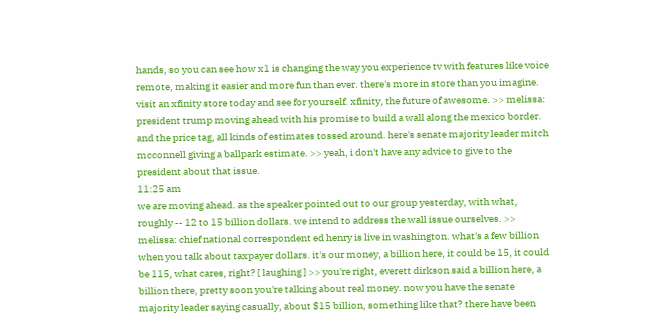hands, so you can see how x1 is changing the way you experience tv with features like voice remote, making it easier and more fun than ever. there's more in store than you imagine. visit an xfinity store today and see for yourself. xfinity, the future of awesome. >> melissa: president trump moving ahead with his promise to build a wall along the mexico border. and the price tag, all kinds of estimates tossed around. here's senate majority leader mitch mcconnell giving a ballpark estimate. >> yeah, i don't have any advice to give to the president about that issue.
11:25 am
we are moving ahead. as the speaker pointed out to our group yesterday, with what, roughly -- 12 to 15 billion dollars. we intend to address the wall issue ourselves. >> melissa: chief national correspondent ed henry is live in washington. what's a few billion when you talk about taxpayer dollars. it's our money, a billion here, it could be 15, it could be 115, what cares, right? [ laughing ] >> you're right, everett dirkson said a billion here, a billion there, pretty soon you're talking about real money. now you have the senate majority leader saying casually, about $15 billion, something like that? there have been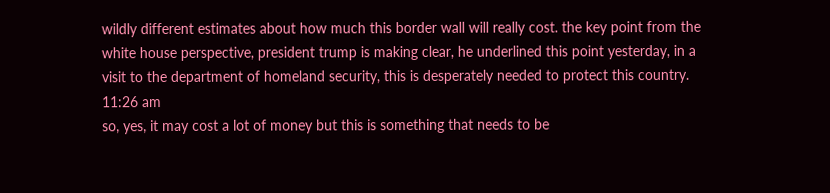wildly different estimates about how much this border wall will really cost. the key point from the white house perspective, president trump is making clear, he underlined this point yesterday, in a visit to the department of homeland security, this is desperately needed to protect this country.
11:26 am
so, yes, it may cost a lot of money but this is something that needs to be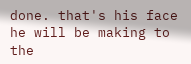done. that's his face he will be making to the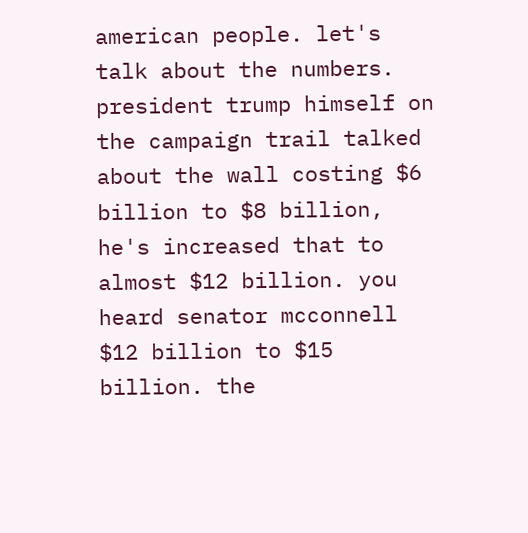american people. let's talk about the numbers. president trump himself on the campaign trail talked about the wall costing $6 billion to $8 billion, he's increased that to almost $12 billion. you heard senator mcconnell $12 billion to $15 billion. the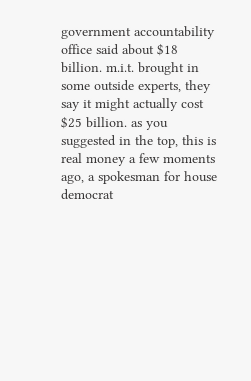government accountability office said about $18 billion. m.i.t. brought in some outside experts, they say it might actually cost $25 billion. as you suggested in the top, this is real money a few moments ago, a spokesman for house democrat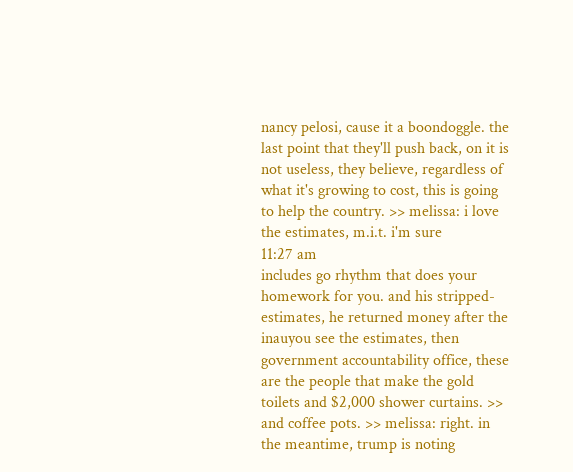nancy pelosi, cause it a boondoggle. the last point that they'll push back, on it is not useless, they believe, regardless of what it's growing to cost, this is going to help the country. >> melissa: i love the estimates, m.i.t. i'm sure
11:27 am
includes go rhythm that does your homework for you. and his stripped-estimates, he returned money after the inauyou see the estimates, then government accountability office, these are the people that make the gold toilets and $2,000 shower curtains. >> and coffee pots. >> melissa: right. in the meantime, trump is noting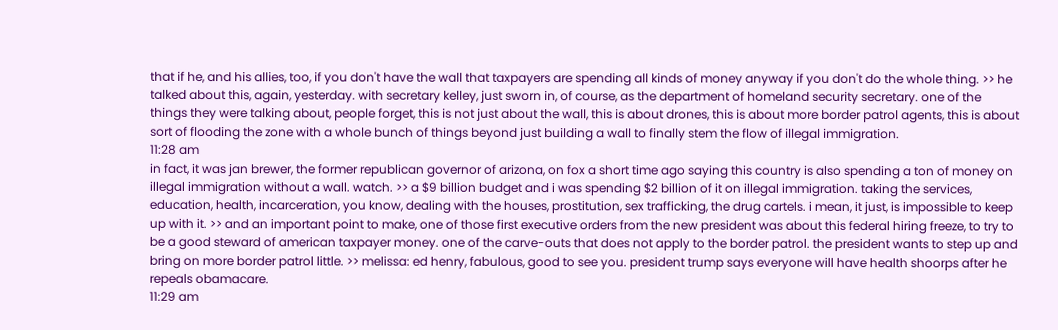that if he, and his allies, too, if you don't have the wall that taxpayers are spending all kinds of money anyway if you don't do the whole thing. >> he talked about this, again, yesterday. with secretary kelley, just sworn in, of course, as the department of homeland security secretary. one of the things they were talking about, people forget, this is not just about the wall, this is about drones, this is about more border patrol agents, this is about sort of flooding the zone with a whole bunch of things beyond just building a wall to finally stem the flow of illegal immigration.
11:28 am
in fact, it was jan brewer, the former republican governor of arizona, on fox a short time ago saying this country is also spending a ton of money on illegal immigration without a wall. watch. >> a $9 billion budget and i was spending $2 billion of it on illegal immigration. taking the services, education, health, incarceration, you know, dealing with the houses, prostitution, sex trafficking, the drug cartels. i mean, it just, is impossible to keep up with it. >> and an important point to make, one of those first executive orders from the new president was about this federal hiring freeze, to try to be a good steward of american taxpayer money. one of the carve-outs that does not apply to the border patrol. the president wants to step up and bring on more border patrol little. >> melissa: ed henry, fabulous, good to see you. president trump says everyone will have health shoorps after he repeals obamacare.
11:29 am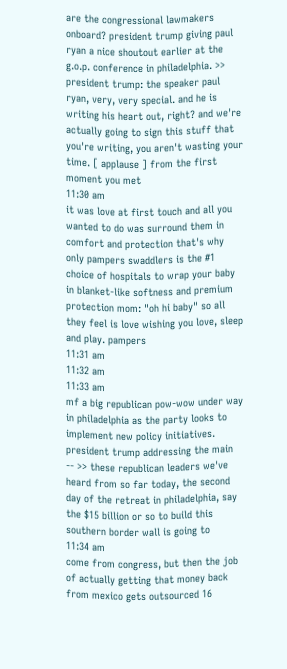are the congressional lawmakers onboard? president trump giving paul ryan a nice shoutout earlier at the g.o.p. conference in philadelphia. >> president trump: the speaker paul ryan, very, very special. and he is writing his heart out, right? and we're actually going to sign this stuff that you're writing, you aren't wasting your time. [ applause ] from the first moment you met
11:30 am
it was love at first touch and all you wanted to do was surround them in comfort and protection that's why only pampers swaddlers is the #1 choice of hospitals to wrap your baby in blanket-like softness and premium protection mom: "oh hi baby" so all they feel is love wishing you love, sleep and play. pampers
11:31 am
11:32 am
11:33 am
mf a big republican pow-wow under way in philadelphia as the party looks to implement new policy initiatives. president trump addressing the main -- >> these republican leaders we've heard from so far today, the second day of the retreat in philadelphia, say the $15 billion or so to build this southern border wall is going to
11:34 am
come from congress, but then the job of actually getting that money back from mexico gets outsourced 16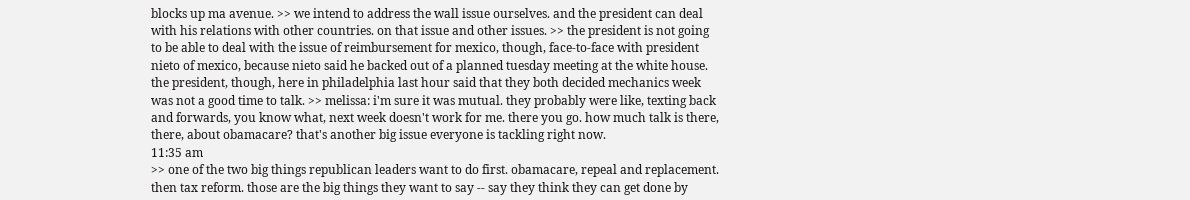blocks up ma avenue. >> we intend to address the wall issue ourselves. and the president can deal with his relations with other countries. on that issue and other issues. >> the president is not going to be able to deal with the issue of reimbursement for mexico, though, face-to-face with president nieto of mexico, because nieto said he backed out of a planned tuesday meeting at the white house. the president, though, here in philadelphia last hour said that they both decided mechanics week was not a good time to talk. >> melissa: i'm sure it was mutual. they probably were like, texting back and forwards, you know what, next week doesn't work for me. there you go. how much talk is there, there, about obamacare? that's another big issue everyone is tackling right now.
11:35 am
>> one of the two big things republican leaders want to do first. obamacare, repeal and replacement. then tax reform. those are the big things they want to say -- say they think they can get done by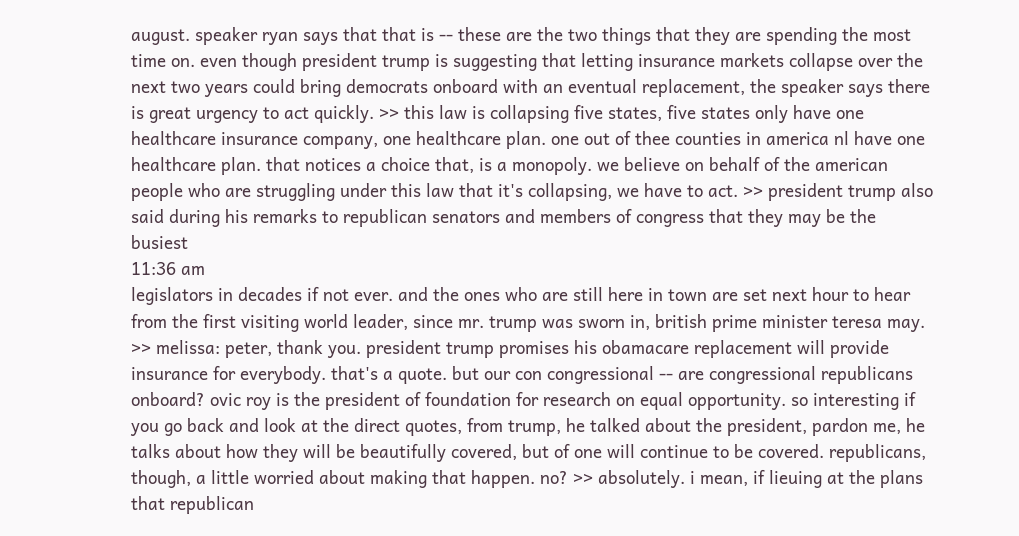august. speaker ryan says that that is -- these are the two things that they are spending the most time on. even though president trump is suggesting that letting insurance markets collapse over the next two years could bring democrats onboard with an eventual replacement, the speaker says there is great urgency to act quickly. >> this law is collapsing five states, five states only have one healthcare insurance company, one healthcare plan. one out of thee counties in america nl have one healthcare plan. that notices a choice that, is a monopoly. we believe on behalf of the american people who are struggling under this law that it's collapsing, we have to act. >> president trump also said during his remarks to republican senators and members of congress that they may be the busiest
11:36 am
legislators in decades if not ever. and the ones who are still here in town are set next hour to hear from the first visiting world leader, since mr. trump was sworn in, british prime minister teresa may. >> melissa: peter, thank you. president trump promises his obamacare replacement will provide insurance for everybody. that's a quote. but our con congressional -- are congressional republicans onboard? ovic roy is the president of foundation for research on equal opportunity. so interesting if you go back and look at the direct quotes, from trump, he talked about the president, pardon me, he talks about how they will be beautifully covered, but of one will continue to be covered. republicans, though, a little worried about making that happen. no? >> absolutely. i mean, if lieuing at the plans that republican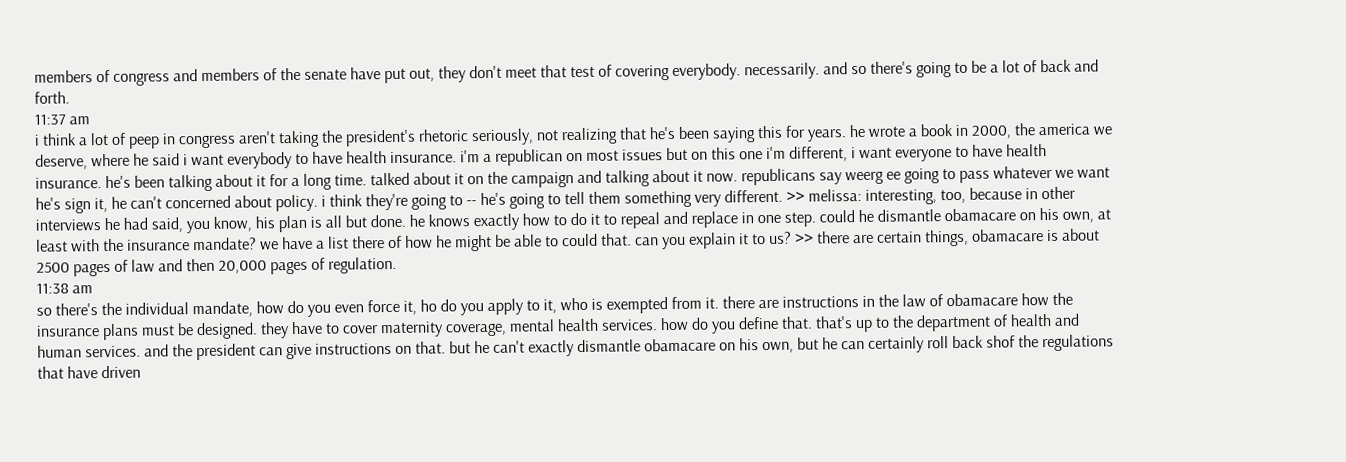members of congress and members of the senate have put out, they don't meet that test of covering everybody. necessarily. and so there's going to be a lot of back and forth.
11:37 am
i think a lot of peep in congress aren't taking the president's rhetoric seriously, not realizing that he's been saying this for years. he wrote a book in 2000, the america we deserve, where he said i want everybody to have health insurance. i'm a republican on most issues but on this one i'm different, i want everyone to have health insurance. he's been talking about it for a long time. talked about it on the campaign and talking about it now. republicans say weerg ee going to pass whatever we want he's sign it, he can't concerned about policy. i think they're going to -- he's going to tell them something very different. >> melissa: interesting, too, because in other interviews he had said, you know, his plan is all but done. he knows exactly how to do it to repeal and replace in one step. could he dismantle obamacare on his own, at least with the insurance mandate? we have a list there of how he might be able to could that. can you explain it to us? >> there are certain things, obamacare is about 2500 pages of law and then 20,000 pages of regulation.
11:38 am
so there's the individual mandate, how do you even force it, ho do you apply to it, who is exempted from it. there are instructions in the law of obamacare how the insurance plans must be designed. they have to cover maternity coverage, mental health services. how do you define that. that's up to the department of health and human services. and the president can give instructions on that. but he can't exactly dismantle obamacare on his own, but he can certainly roll back shof the regulations that have driven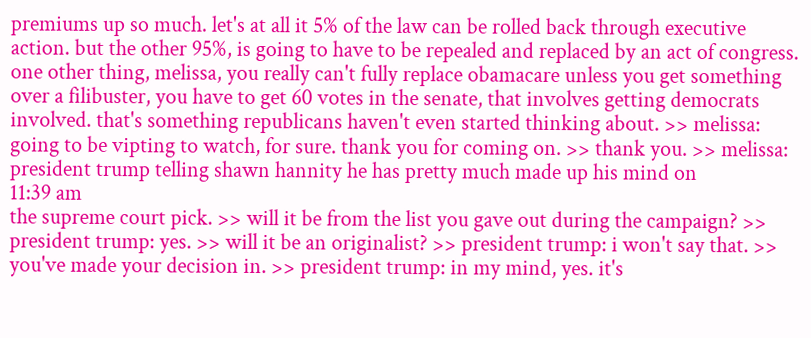premiums up so much. let's at all it 5% of the law can be rolled back through executive action. but the other 95%, is going to have to be repealed and replaced by an act of congress. one other thing, melissa, you really can't fully replace obamacare unless you get something over a filibuster, you have to get 60 votes in the senate, that involves getting democrats involved. that's something republicans haven't even started thinking about. >> melissa: going to be vipting to watch, for sure. thank you for coming on. >> thank you. >> melissa: president trump telling shawn hannity he has pretty much made up his mind on
11:39 am
the supreme court pick. >> will it be from the list you gave out during the campaign? >> president trump: yes. >> will it be an originalist? >> president trump: i won't say that. >> you've made your decision in. >> president trump: in my mind, yes. it's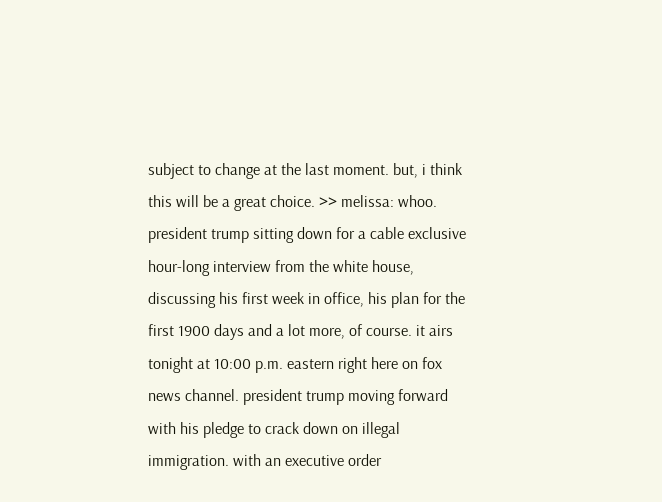subject to change at the last moment. but, i think this will be a great choice. >> melissa: whoo. president trump sitting down for a cable exclusive hour-long interview from the white house, discussing his first week in office, his plan for the first 1900 days and a lot more, of course. it airs tonight at 10:00 p.m. eastern right here on fox news channel. president trump moving forward with his pledge to crack down on illegal immigration. with an executive order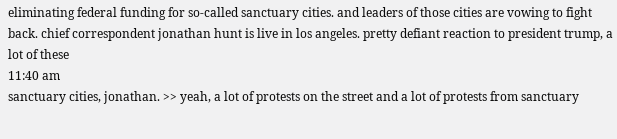eliminating federal funding for so-called sanctuary cities. and leaders of those cities are vowing to fight back. chief correspondent jonathan hunt is live in los angeles. pretty defiant reaction to president trump, a lot of these
11:40 am
sanctuary cities, jonathan. >> yeah, a lot of protests on the street and a lot of protests from sanctuary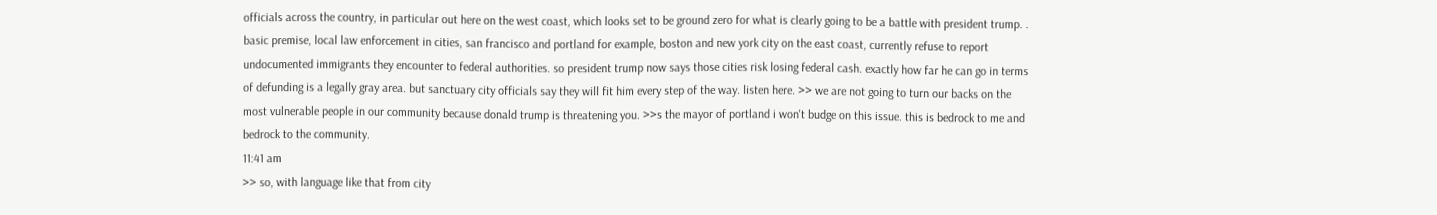officials across the country, in particular out here on the west coast, which looks set to be ground zero for what is clearly going to be a battle with president trump. . basic premise, local law enforcement in cities, san francisco and portland for example, boston and new york city on the east coast, currently refuse to report undocumented immigrants they encounter to federal authorities. so president trump now says those cities risk losing federal cash. exactly how far he can go in terms of defunding is a legally gray area. but sanctuary city officials say they will fit him every step of the way. listen here. >> we are not going to turn our backs on the most vulnerable people in our community because donald trump is threatening you. >>s the mayor of portland i won't budge on this issue. this is bedrock to me and bedrock to the community.
11:41 am
>> so, with language like that from city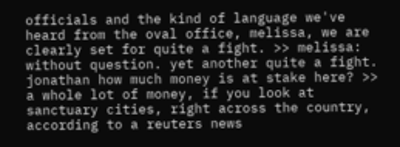officials and the kind of language we've heard from the oval office, melissa, we are clearly set for quite a fight. >> melissa: without question. yet another quite a fight. jonathan how much money is at stake here? >> a whole lot of money, if you look at sanctuary cities, right across the country, according to a reuters news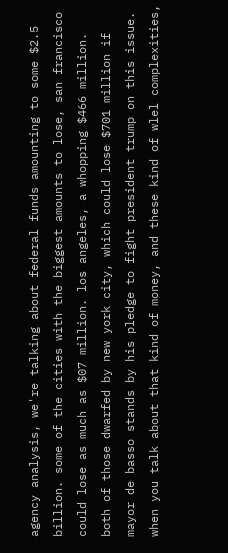agency analysis, we're talking about federal funds amounting to some $2.5 billion. some of the cities with the biggest amounts to lose, san francisco could lose as much as $07 million. los angeles, a whopping $466 million. both of those dwarfed by new york city, which could lose $701 million if mayor de basso stands by his pledge to fight president trump on this issue. when you talk about that kind of money, and these kind of wlel complexities,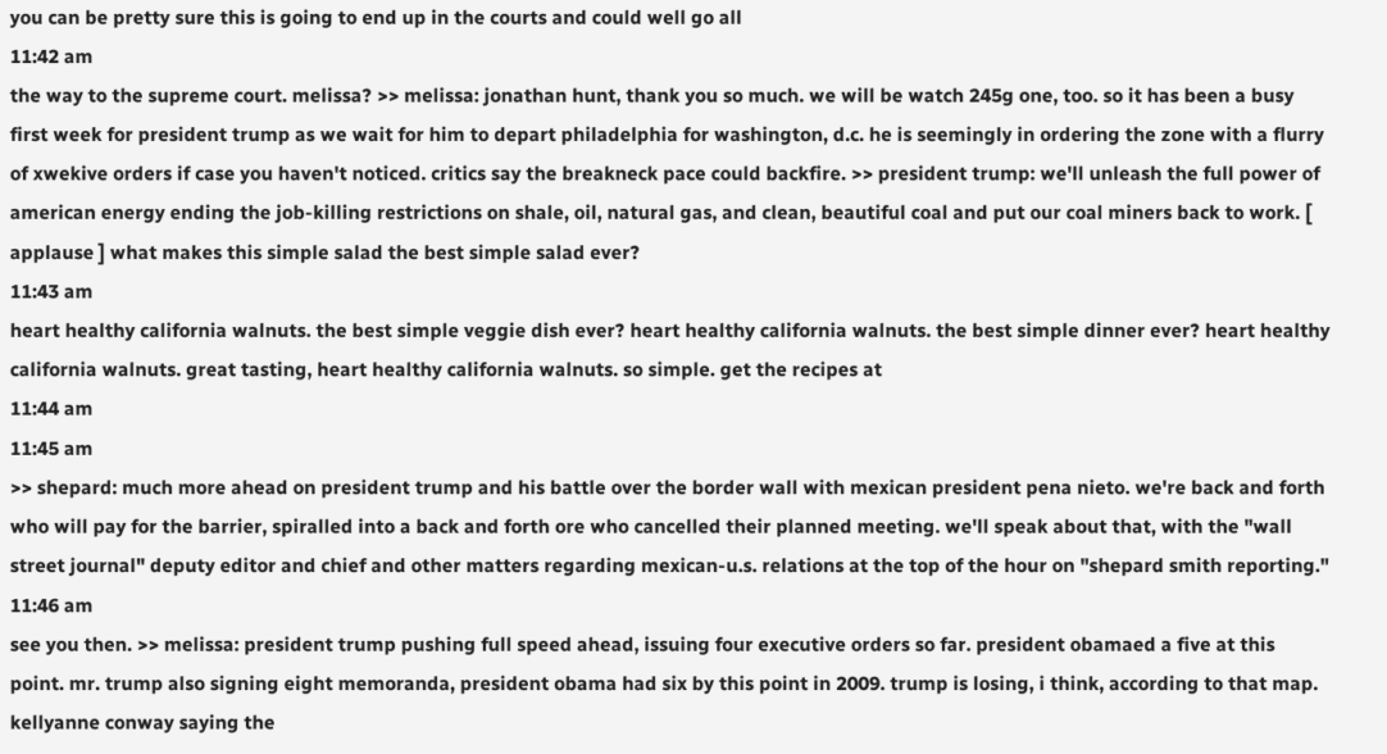you can be pretty sure this is going to end up in the courts and could well go all
11:42 am
the way to the supreme court. melissa? >> melissa: jonathan hunt, thank you so much. we will be watch 245g one, too. so it has been a busy first week for president trump as we wait for him to depart philadelphia for washington, d.c. he is seemingly in ordering the zone with a flurry of xwekive orders if case you haven't noticed. critics say the breakneck pace could backfire. >> president trump: we'll unleash the full power of american energy ending the job-killing restrictions on shale, oil, natural gas, and clean, beautiful coal and put our coal miners back to work. [ applause ] what makes this simple salad the best simple salad ever?
11:43 am
heart healthy california walnuts. the best simple veggie dish ever? heart healthy california walnuts. the best simple dinner ever? heart healthy california walnuts. great tasting, heart healthy california walnuts. so simple. get the recipes at
11:44 am
11:45 am
>> shepard: much more ahead on president trump and his battle over the border wall with mexican president pena nieto. we're back and forth who will pay for the barrier, spiralled into a back and forth ore who cancelled their planned meeting. we'll speak about that, with the "wall street journal" deputy editor and chief and other matters regarding mexican-u.s. relations at the top of the hour on "shepard smith reporting."
11:46 am
see you then. >> melissa: president trump pushing full speed ahead, issuing four executive orders so far. president obamaed a five at this point. mr. trump also signing eight memoranda, president obama had six by this point in 2009. trump is losing, i think, according to that map. kellyanne conway saying the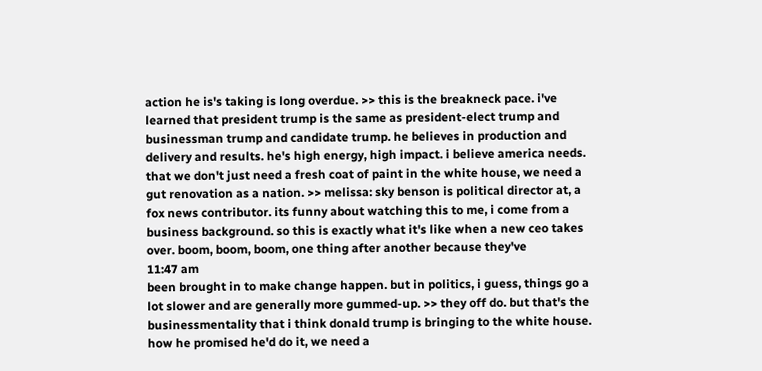action he is's taking is long overdue. >> this is the breakneck pace. i've learned that president trump is the same as president-elect trump and businessman trump and candidate trump. he believes in production and delivery and results. he's high energy, high impact. i believe america needs. that we don't just need a fresh coat of paint in the white house, we need a gut renovation as a nation. >> melissa: sky benson is political director at, a fox news contributor. its funny about watching this to me, i come from a business background. so this is exactly what it's like when a new ceo takes over. boom, boom, boom, one thing after another because they've
11:47 am
been brought in to make change happen. but in politics, i guess, things go a lot slower and are generally more gummed-up. >> they off do. but that's the businessmentality that i think donald trump is bringing to the white house. how he promised he'd do it, we need a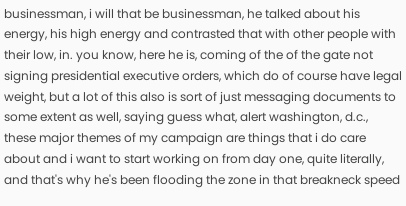businessman, i will that be businessman, he talked about his energy, his high energy and contrasted that with other people with their low, in. you know, here he is, coming of the of the gate not signing presidential executive orders, which do of course have legal weight, but a lot of this also is sort of just messaging documents to some extent as well, saying guess what, alert washington, d.c., these major themes of my campaign are things that i do care about and i want to start working on from day one, quite literally, and that's why he's been flooding the zone in that breakneck speed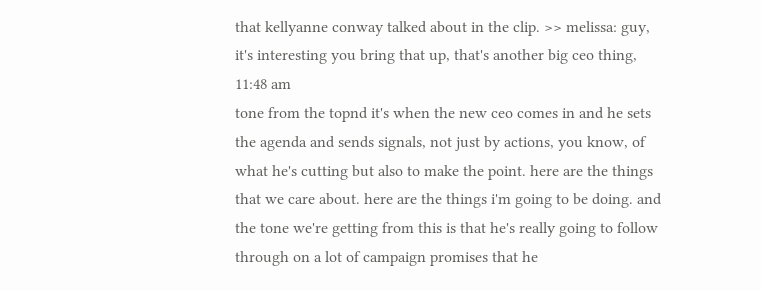that kellyanne conway talked about in the clip. >> melissa: guy, it's interesting you bring that up, that's another big ceo thing,
11:48 am
tone from the topnd it's when the new ceo comes in and he sets the agenda and sends signals, not just by actions, you know, of what he's cutting but also to make the point. here are the things that we care about. here are the things i'm going to be doing. and the tone we're getting from this is that he's really going to follow through on a lot of campaign promises that he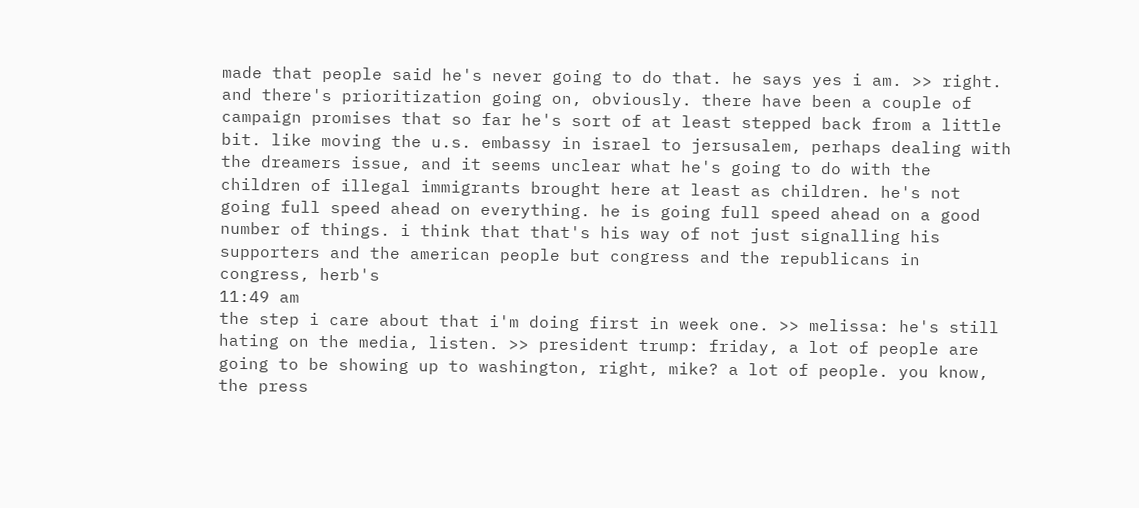made that people said he's never going to do that. he says yes i am. >> right. and there's prioritization going on, obviously. there have been a couple of campaign promises that so far he's sort of at least stepped back from a little bit. like moving the u.s. embassy in israel to jersusalem, perhaps dealing with the dreamers issue, and it seems unclear what he's going to do with the children of illegal immigrants brought here at least as children. he's not going full speed ahead on everything. he is going full speed ahead on a good number of things. i think that that's his way of not just signalling his supporters and the american people but congress and the republicans in congress, herb's
11:49 am
the step i care about that i'm doing first in week one. >> melissa: he's still hating on the media, listen. >> president trump: friday, a lot of people are going to be showing up to washington, right, mike? a lot of people. you know, the press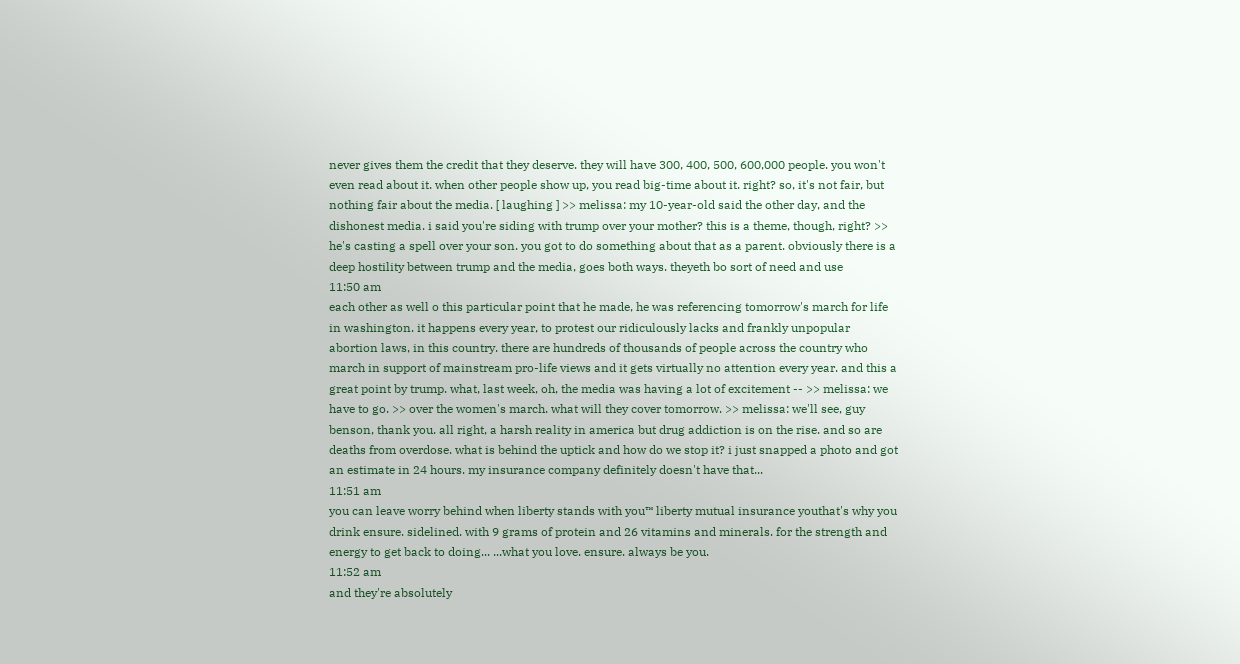never gives them the credit that they deserve. they will have 300, 400, 500, 600,000 people. you won't even read about it. when other people show up, you read big-time about it. right? so, it's not fair, but nothing fair about the media. [ laughing ] >> melissa: my 10-year-old said the other day, and the dishonest media. i said you're siding with trump over your mother? this is a theme, though, right? >> he's casting a spell over your son. you got to do something about that as a parent. obviously there is a deep hostility between trump and the media, goes both ways. theyeth bo sort of need and use
11:50 am
each other as well o this particular point that he made, he was referencing tomorrow's march for life in washington. it happens every year, to protest our ridiculously lacks and frankly unpopular abortion laws, in this country. there are hundreds of thousands of people across the country who march in support of mainstream pro-life views and it gets virtually no attention every year. and this a great point by trump. what, last week, oh, the media was having a lot of excitement -- >> melissa: we have to go. >> over the women's march. what will they cover tomorrow. >> melissa: we'll see, guy benson, thank you. all right, a harsh reality in america but drug addiction is on the rise. and so are deaths from overdose. what is behind the uptick and how do we stop it? i just snapped a photo and got an estimate in 24 hours. my insurance company definitely doesn't have that...
11:51 am
you can leave worry behind when liberty stands with you™ liberty mutual insurance youthat's why you drink ensure. sidelined. with 9 grams of protein and 26 vitamins and minerals. for the strength and energy to get back to doing... ...what you love. ensure. always be you.
11:52 am
and they're absolutely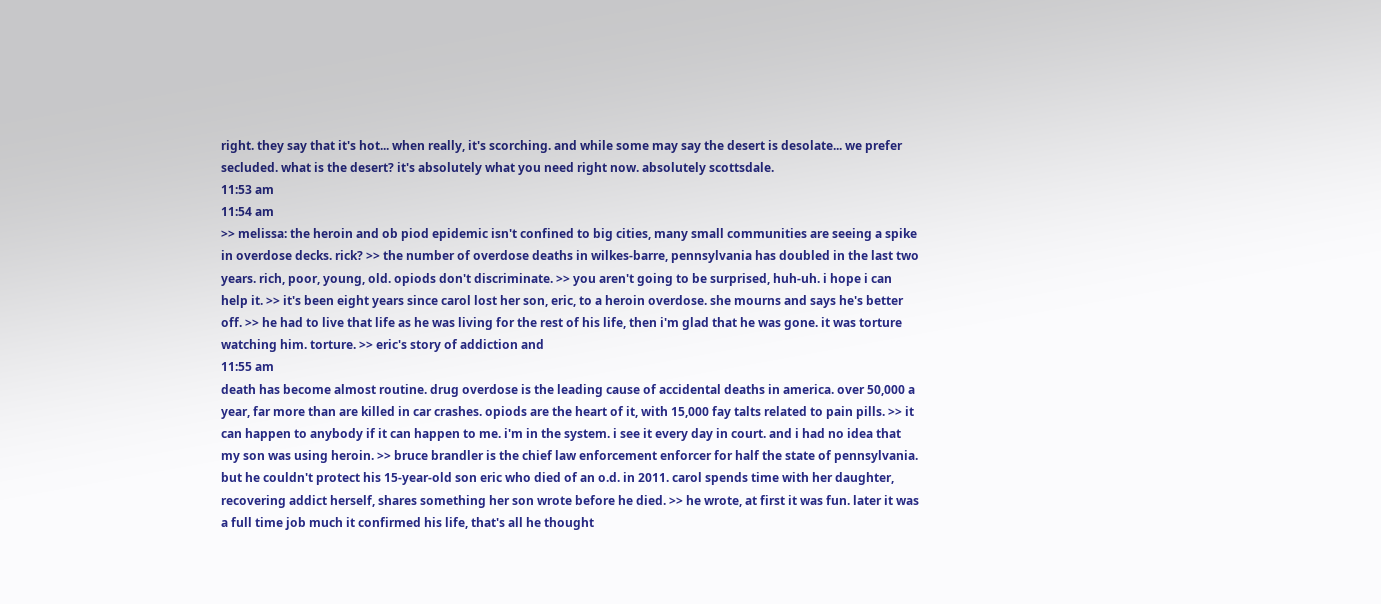right. they say that it's hot... when really, it's scorching. and while some may say the desert is desolate... we prefer secluded. what is the desert? it's absolutely what you need right now. absolutely scottsdale.
11:53 am
11:54 am
>> melissa: the heroin and ob piod epidemic isn't confined to big cities, many small communities are seeing a spike in overdose decks. rick? >> the number of overdose deaths in wilkes-barre, pennsylvania has doubled in the last two years. rich, poor, young, old. opiods don't discriminate. >> you aren't going to be surprised, huh-uh. i hope i can help it. >> it's been eight years since carol lost her son, eric, to a heroin overdose. she mourns and says he's better off. >> he had to live that life as he was living for the rest of his life, then i'm glad that he was gone. it was torture watching him. torture. >> eric's story of addiction and
11:55 am
death has become almost routine. drug overdose is the leading cause of accidental deaths in america. over 50,000 a year, far more than are killed in car crashes. opiods are the heart of it, with 15,000 fay talts related to pain pills. >> it can happen to anybody if it can happen to me. i'm in the system. i see it every day in court. and i had no idea that my son was using heroin. >> bruce brandler is the chief law enforcement enforcer for half the state of pennsylvania. but he couldn't protect his 15-year-old son eric who died of an o.d. in 2011. carol spends time with her daughter, recovering addict herself, shares something her son wrote before he died. >> he wrote, at first it was fun. later it was a full time job much it confirmed his life, that's all he thought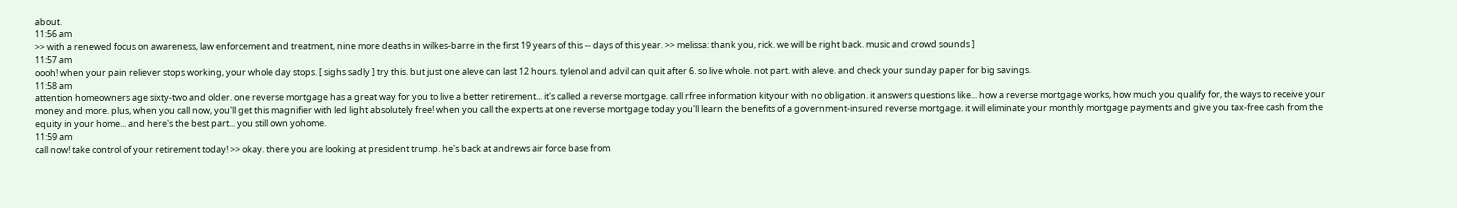about.
11:56 am
>> with a renewed focus on awareness, law enforcement and treatment, nine more deaths in wilkes-barre in the first 19 years of this -- days of this year. >> melissa: thank you, rick. we will be right back. music and crowd sounds ]
11:57 am
oooh! when your pain reliever stops working, your whole day stops. [ sighs sadly ] try this. but just one aleve can last 12 hours. tylenol and advil can quit after 6. so live whole. not part. with aleve. and check your sunday paper for big savings.
11:58 am
attention homeowners age sixty-two and older. one reverse mortgage has a great way for you to live a better retirement... it's called a reverse mortgage. call rfree information kityour with no obligation. it answers questions like... how a reverse mortgage works, how much you qualify for, the ways to receive your money and more. plus, when you call now, you'll get this magnifier with led light absolutely free! when you call the experts at one reverse mortgage today you'll learn the benefits of a government-insured reverse mortgage. it will eliminate your monthly mortgage payments and give you tax-free cash from the equity in your home... and here's the best part... you still own yohome.
11:59 am
call now! take control of your retirement today! >> okay. there you are looking at president trump. he's back at andrews air force base from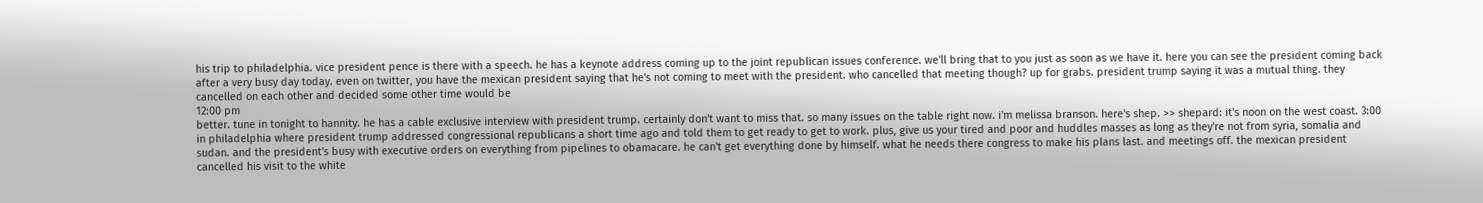his trip to philadelphia. vice president pence is there with a speech. he has a keynote address coming up to the joint republican issues conference. we'll bring that to you just as soon as we have it. here you can see the president coming back after a very busy day today. even on twitter, you have the mexican president saying that he's not coming to meet with the president. who cancelled that meeting though? up for grabs. president trump saying it was a mutual thing. they cancelled on each other and decided some other time would be
12:00 pm
better. tune in tonight to hannity. he has a cable exclusive interview with president trump. certainly don't want to miss that. so many issues on the table right now. i'm melissa branson. here's shep. >> shepard: it's noon on the west coast. 3:00 in philadelphia where president trump addressed congressional republicans a short time ago and told them to get ready to get to work. plus, give us your tired and poor and huddles masses as long as they're not from syria, somalia and sudan. and the president's busy with executive orders on everything from pipelines to obamacare. he can't get everything done by himself. what he needs there congress to make his plans last. and meetings off. the mexican president cancelled his visit to the white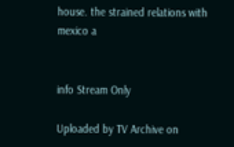house. the strained relations with mexico a


info Stream Only

Uploaded by TV Archive on